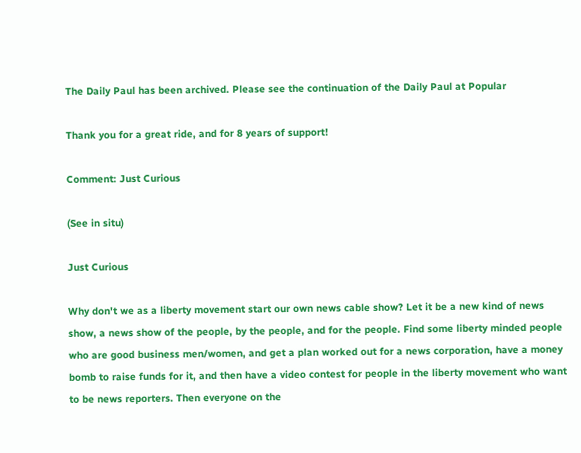The Daily Paul has been archived. Please see the continuation of the Daily Paul at Popular

Thank you for a great ride, and for 8 years of support!

Comment: Just Curious

(See in situ)

Just Curious

Why don't we as a liberty movement start our own news cable show? Let it be a new kind of news show, a news show of the people, by the people, and for the people. Find some liberty minded people who are good business men/women, and get a plan worked out for a news corporation, have a money bomb to raise funds for it, and then have a video contest for people in the liberty movement who want to be news reporters. Then everyone on the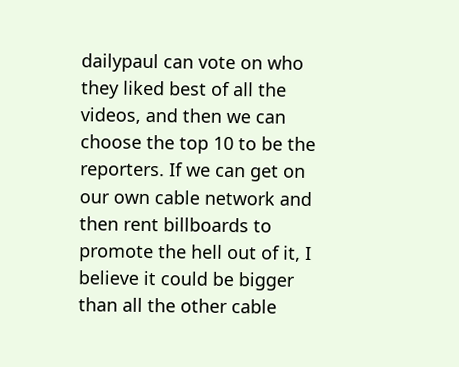dailypaul can vote on who they liked best of all the videos, and then we can choose the top 10 to be the reporters. If we can get on our own cable network and then rent billboards to promote the hell out of it, I believe it could be bigger than all the other cable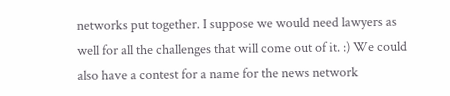networks put together. I suppose we would need lawyers as well for all the challenges that will come out of it. :) We could also have a contest for a name for the news network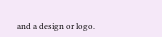and a design or logo.